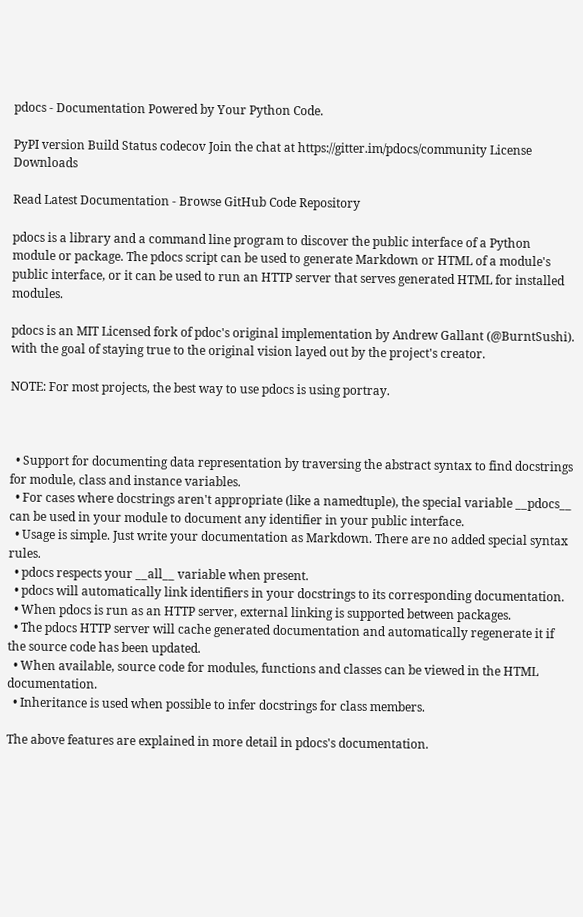pdocs - Documentation Powered by Your Python Code.

PyPI version Build Status codecov Join the chat at https://gitter.im/pdocs/community License Downloads

Read Latest Documentation - Browse GitHub Code Repository

pdocs is a library and a command line program to discover the public interface of a Python module or package. The pdocs script can be used to generate Markdown or HTML of a module's public interface, or it can be used to run an HTTP server that serves generated HTML for installed modules.

pdocs is an MIT Licensed fork of pdoc's original implementation by Andrew Gallant (@BurntSushi). with the goal of staying true to the original vision layed out by the project's creator.

NOTE: For most projects, the best way to use pdocs is using portray.



  • Support for documenting data representation by traversing the abstract syntax to find docstrings for module, class and instance variables.
  • For cases where docstrings aren't appropriate (like a namedtuple), the special variable __pdocs__ can be used in your module to document any identifier in your public interface.
  • Usage is simple. Just write your documentation as Markdown. There are no added special syntax rules.
  • pdocs respects your __all__ variable when present.
  • pdocs will automatically link identifiers in your docstrings to its corresponding documentation.
  • When pdocs is run as an HTTP server, external linking is supported between packages.
  • The pdocs HTTP server will cache generated documentation and automatically regenerate it if the source code has been updated.
  • When available, source code for modules, functions and classes can be viewed in the HTML documentation.
  • Inheritance is used when possible to infer docstrings for class members.

The above features are explained in more detail in pdocs's documentation.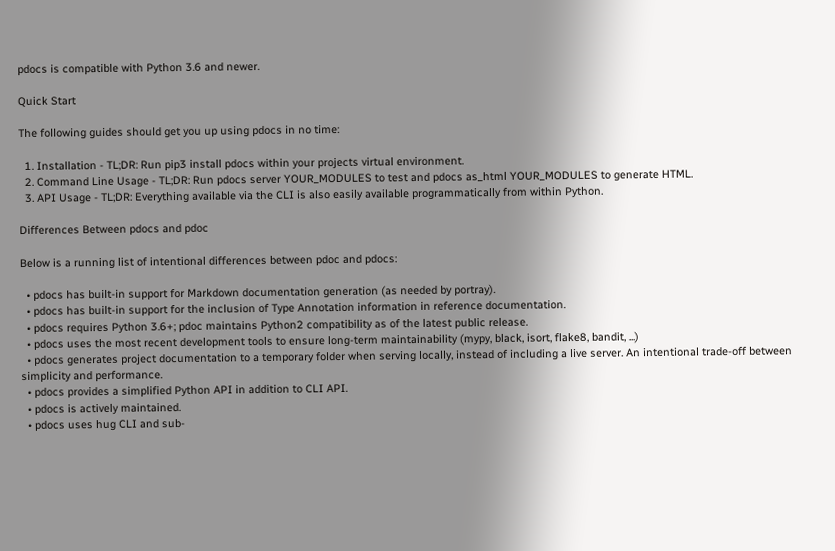pdocs is compatible with Python 3.6 and newer.

Quick Start

The following guides should get you up using pdocs in no time:

  1. Installation - TL;DR: Run pip3 install pdocs within your projects virtual environment.
  2. Command Line Usage - TL;DR: Run pdocs server YOUR_MODULES to test and pdocs as_html YOUR_MODULES to generate HTML.
  3. API Usage - TL;DR: Everything available via the CLI is also easily available programmatically from within Python.

Differences Between pdocs and pdoc

Below is a running list of intentional differences between pdoc and pdocs:

  • pdocs has built-in support for Markdown documentation generation (as needed by portray).
  • pdocs has built-in support for the inclusion of Type Annotation information in reference documentation.
  • pdocs requires Python 3.6+; pdoc maintains Python2 compatibility as of the latest public release.
  • pdocs uses the most recent development tools to ensure long-term maintainability (mypy, black, isort, flake8, bandit, ...)
  • pdocs generates project documentation to a temporary folder when serving locally, instead of including a live server. An intentional trade-off between simplicity and performance.
  • pdocs provides a simplified Python API in addition to CLI API.
  • pdocs is actively maintained.
  • pdocs uses hug CLI and sub-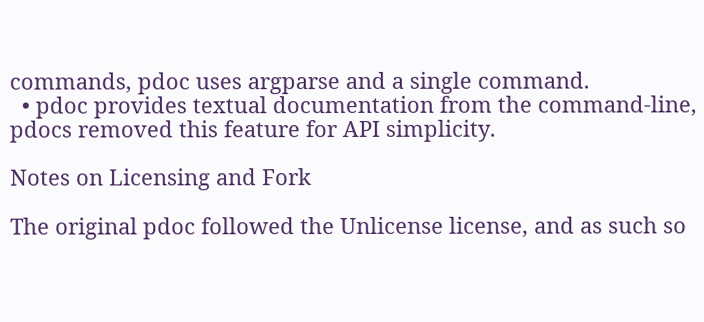commands, pdoc uses argparse and a single command.
  • pdoc provides textual documentation from the command-line, pdocs removed this feature for API simplicity.

Notes on Licensing and Fork

The original pdoc followed the Unlicense license, and as such so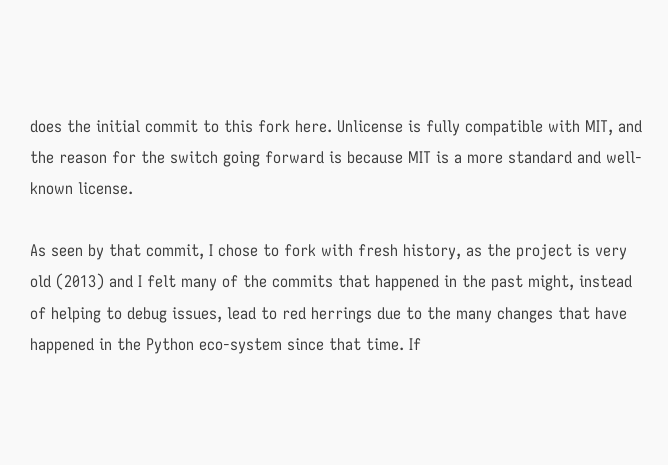does the initial commit to this fork here. Unlicense is fully compatible with MIT, and the reason for the switch going forward is because MIT is a more standard and well-known license.

As seen by that commit, I chose to fork with fresh history, as the project is very old (2013) and I felt many of the commits that happened in the past might, instead of helping to debug issues, lead to red herrings due to the many changes that have happened in the Python eco-system since that time. If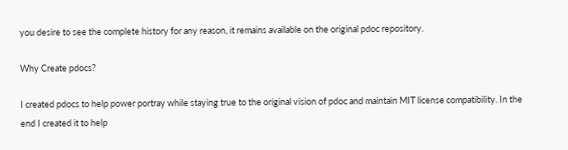you desire to see the complete history for any reason, it remains available on the original pdoc repository.

Why Create pdocs?

I created pdocs to help power portray while staying true to the original vision of pdoc and maintain MIT license compatibility. In the end I created it to help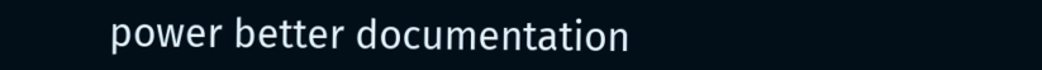power better documentation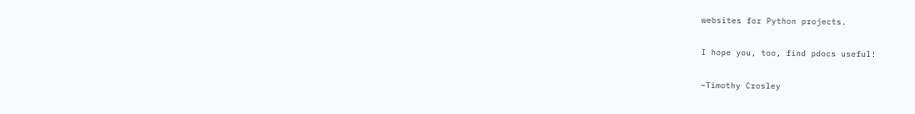websites for Python projects.

I hope you, too, find pdocs useful!

~Timothy Crosley